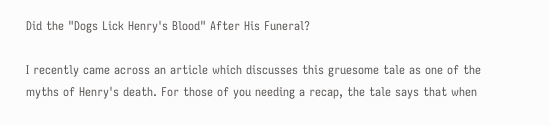Did the "Dogs Lick Henry's Blood" After His Funeral?

I recently came across an article which discusses this gruesome tale as one of the myths of Henry's death. For those of you needing a recap, the tale says that when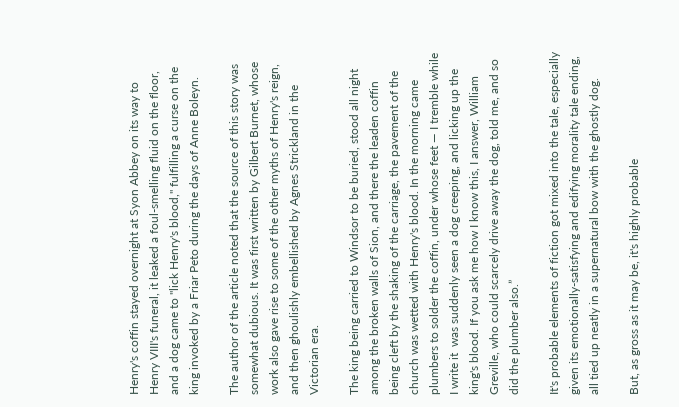Henry's coffin stayed overnight at Syon Abbey on its way to Henry VIII's funeral, it leaked a foul-smelling fluid on the floor, and a dog came to "lick Henry's blood," fulfilling a curse on the king invoked by a Friar Peto during the days of Anne Boleyn.

The author of the article noted that the source of this story was somewhat dubious. It was first written by Gilbert Burnet, whose work also gave rise to some of the other myths of Henry's reign, and then ghoulishly embellished by Agnes Strickland in the Victorian era.

The king being carried to Windsor to be buried, stood all night among the broken walls of Sion, and there the leaden coffin being cleft by the shaking of the carriage, the pavement of the church was wetted with Henry's blood. In the morning came plumbers to solder the coffin, under whose feet — I tremble while I write it  was suddenly seen a dog creeping, and licking up the king's blood. If you ask me how I know this, I answer, William Greville, who could scarcely drive away the dog, told me, and so did the plumber also.”

It's probable elements of fiction got mixed into the tale, especially given its emotionally-satisfying and edifying morality tale ending, all tied up neatly in a supernatural bow with the ghostly dog.

But, as gross as it may be, it's highly probable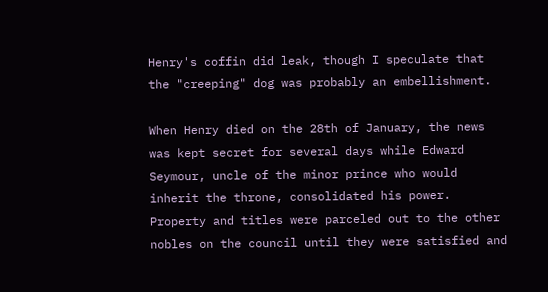Henry's coffin did leak, though I speculate that the "creeping" dog was probably an embellishment.

When Henry died on the 28th of January, the news was kept secret for several days while Edward Seymour, uncle of the minor prince who would inherit the throne, consolidated his power. Property and titles were parceled out to the other nobles on the council until they were satisfied and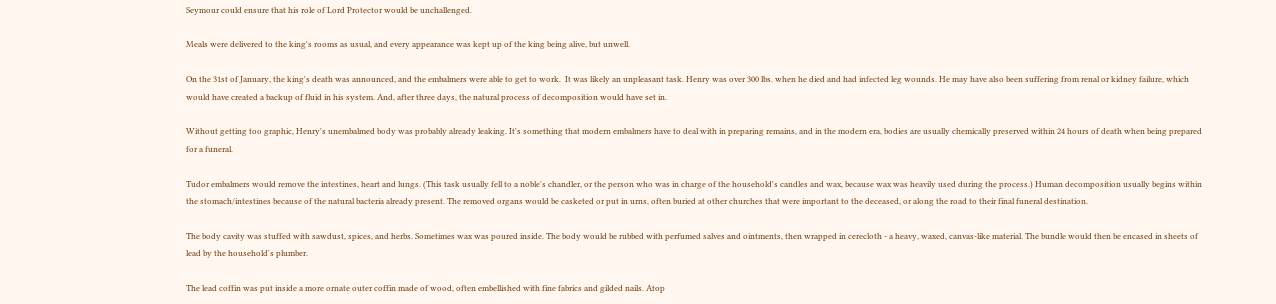Seymour could ensure that his role of Lord Protector would be unchallenged.

Meals were delivered to the king's rooms as usual, and every appearance was kept up of the king being alive, but unwell.

On the 31st of January, the king's death was announced, and the embalmers were able to get to work.  It was likely an unpleasant task. Henry was over 300 lbs. when he died and had infected leg wounds. He may have also been suffering from renal or kidney failure, which would have created a backup of fluid in his system. And, after three days, the natural process of decomposition would have set in.

Without getting too graphic, Henry's unembalmed body was probably already leaking. It's something that modern embalmers have to deal with in preparing remains, and in the modern era, bodies are usually chemically preserved within 24 hours of death when being prepared for a funeral.

Tudor embalmers would remove the intestines, heart and lungs. (This task usually fell to a noble's chandler, or the person who was in charge of the household's candles and wax, because wax was heavily used during the process.) Human decomposition usually begins within the stomach/intestines because of the natural bacteria already present. The removed organs would be casketed or put in urns, often buried at other churches that were important to the deceased, or along the road to their final funeral destination.

The body cavity was stuffed with sawdust, spices, and herbs. Sometimes wax was poured inside. The body would be rubbed with perfumed salves and ointments, then wrapped in cerecloth - a heavy, waxed, canvas-like material. The bundle would then be encased in sheets of lead by the household's plumber.

The lead coffin was put inside a more ornate outer coffin made of wood, often embellished with fine fabrics and gilded nails. Atop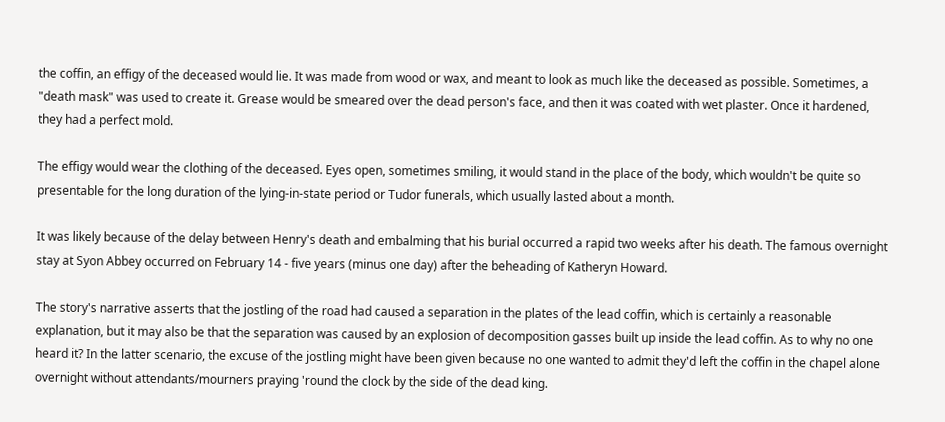the coffin, an effigy of the deceased would lie. It was made from wood or wax, and meant to look as much like the deceased as possible. Sometimes, a "death mask" was used to create it. Grease would be smeared over the dead person's face, and then it was coated with wet plaster. Once it hardened, they had a perfect mold.

The effigy would wear the clothing of the deceased. Eyes open, sometimes smiling, it would stand in the place of the body, which wouldn't be quite so presentable for the long duration of the lying-in-state period or Tudor funerals, which usually lasted about a month.

It was likely because of the delay between Henry's death and embalming that his burial occurred a rapid two weeks after his death. The famous overnight stay at Syon Abbey occurred on February 14 - five years (minus one day) after the beheading of Katheryn Howard.

The story's narrative asserts that the jostling of the road had caused a separation in the plates of the lead coffin, which is certainly a reasonable explanation, but it may also be that the separation was caused by an explosion of decomposition gasses built up inside the lead coffin. As to why no one heard it? In the latter scenario, the excuse of the jostling might have been given because no one wanted to admit they'd left the coffin in the chapel alone overnight without attendants/mourners praying 'round the clock by the side of the dead king.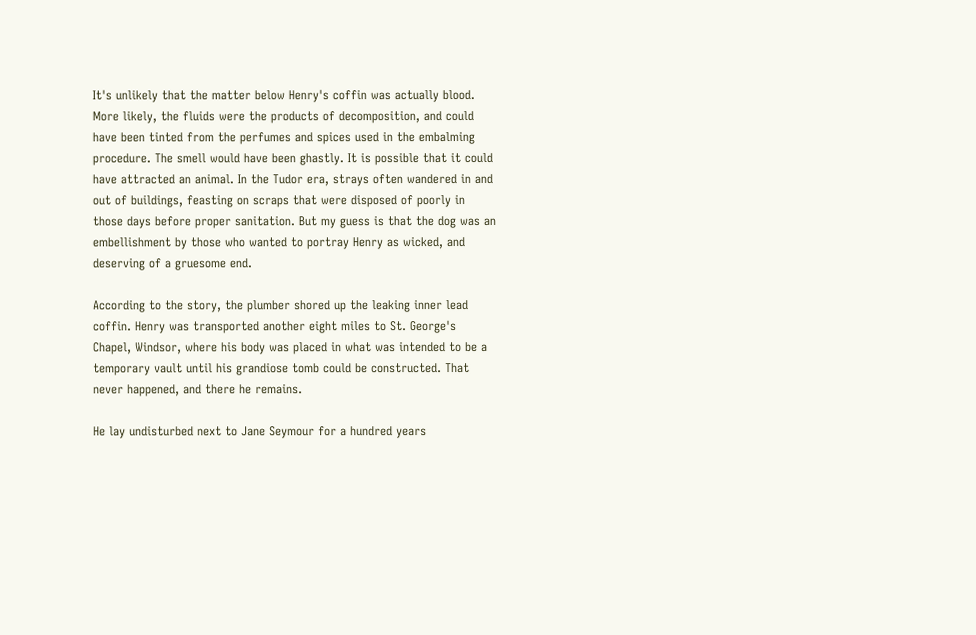It's unlikely that the matter below Henry's coffin was actually blood. More likely, the fluids were the products of decomposition, and could have been tinted from the perfumes and spices used in the embalming procedure. The smell would have been ghastly. It is possible that it could have attracted an animal. In the Tudor era, strays often wandered in and out of buildings, feasting on scraps that were disposed of poorly in those days before proper sanitation. But my guess is that the dog was an embellishment by those who wanted to portray Henry as wicked, and deserving of a gruesome end.

According to the story, the plumber shored up the leaking inner lead coffin. Henry was transported another eight miles to St. George's Chapel, Windsor, where his body was placed in what was intended to be a temporary vault until his grandiose tomb could be constructed. That never happened, and there he remains.

He lay undisturbed next to Jane Seymour for a hundred years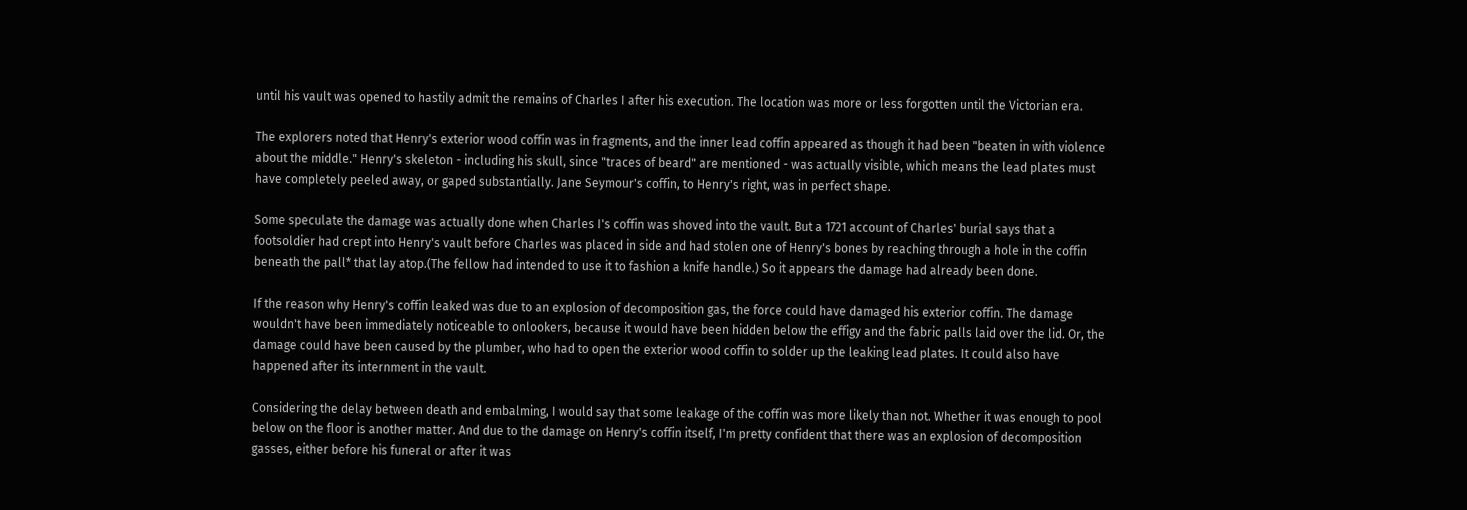until his vault was opened to hastily admit the remains of Charles I after his execution. The location was more or less forgotten until the Victorian era.

The explorers noted that Henry's exterior wood coffin was in fragments, and the inner lead coffin appeared as though it had been "beaten in with violence about the middle." Henry's skeleton - including his skull, since "traces of beard" are mentioned - was actually visible, which means the lead plates must have completely peeled away, or gaped substantially. Jane Seymour's coffin, to Henry's right, was in perfect shape.

Some speculate the damage was actually done when Charles I's coffin was shoved into the vault. But a 1721 account of Charles' burial says that a footsoldier had crept into Henry's vault before Charles was placed in side and had stolen one of Henry's bones by reaching through a hole in the coffin beneath the pall* that lay atop.(The fellow had intended to use it to fashion a knife handle.) So it appears the damage had already been done.

If the reason why Henry's coffin leaked was due to an explosion of decomposition gas, the force could have damaged his exterior coffin. The damage wouldn't have been immediately noticeable to onlookers, because it would have been hidden below the effigy and the fabric palls laid over the lid. Or, the damage could have been caused by the plumber, who had to open the exterior wood coffin to solder up the leaking lead plates. It could also have happened after its internment in the vault.

Considering the delay between death and embalming, I would say that some leakage of the coffin was more likely than not. Whether it was enough to pool below on the floor is another matter. And due to the damage on Henry's coffin itself, I'm pretty confident that there was an explosion of decomposition gasses, either before his funeral or after it was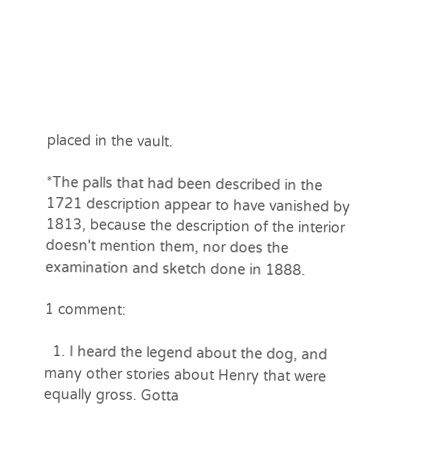placed in the vault.

*The palls that had been described in the 1721 description appear to have vanished by 1813, because the description of the interior doesn't mention them, nor does the examination and sketch done in 1888.

1 comment:

  1. I heard the legend about the dog, and many other stories about Henry that were equally gross. Gotta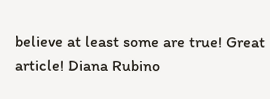believe at least some are true! Great article! Diana Rubino